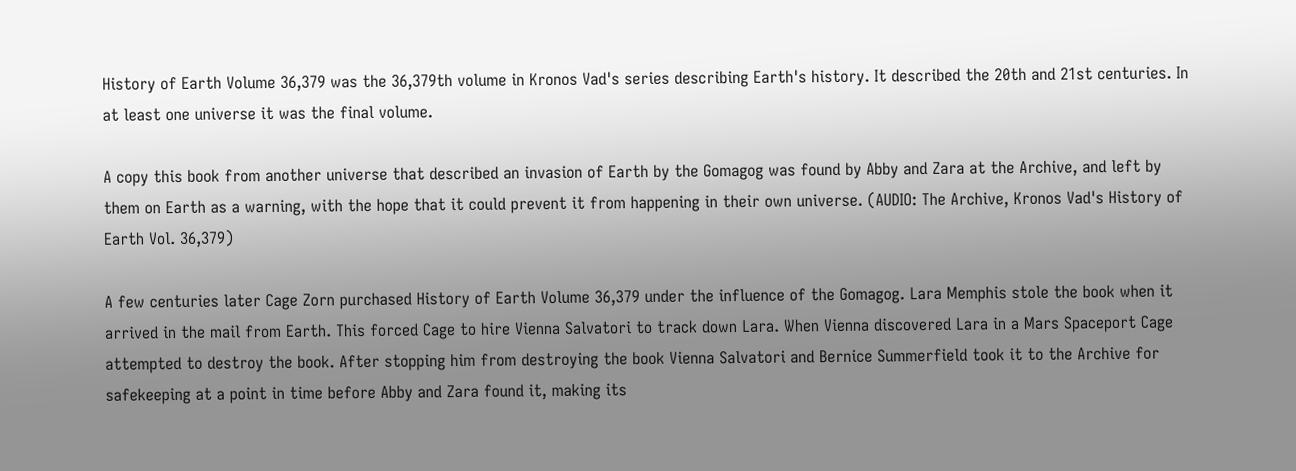History of Earth Volume 36,379 was the 36,379th volume in Kronos Vad's series describing Earth's history. It described the 20th and 21st centuries. In at least one universe it was the final volume.

A copy this book from another universe that described an invasion of Earth by the Gomagog was found by Abby and Zara at the Archive, and left by them on Earth as a warning, with the hope that it could prevent it from happening in their own universe. (AUDIO: The Archive, Kronos Vad's History of Earth Vol. 36,379)

A few centuries later Cage Zorn purchased History of Earth Volume 36,379 under the influence of the Gomagog. Lara Memphis stole the book when it arrived in the mail from Earth. This forced Cage to hire Vienna Salvatori to track down Lara. When Vienna discovered Lara in a Mars Spaceport Cage attempted to destroy the book. After stopping him from destroying the book Vienna Salvatori and Bernice Summerfield took it to the Archive for safekeeping at a point in time before Abby and Zara found it, making its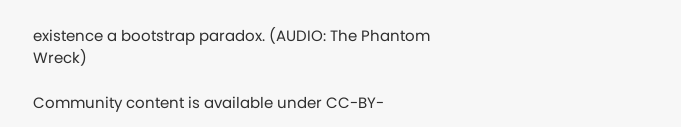existence a bootstrap paradox. (AUDIO: The Phantom Wreck)

Community content is available under CC-BY-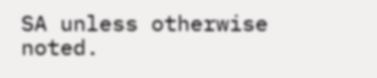SA unless otherwise noted.